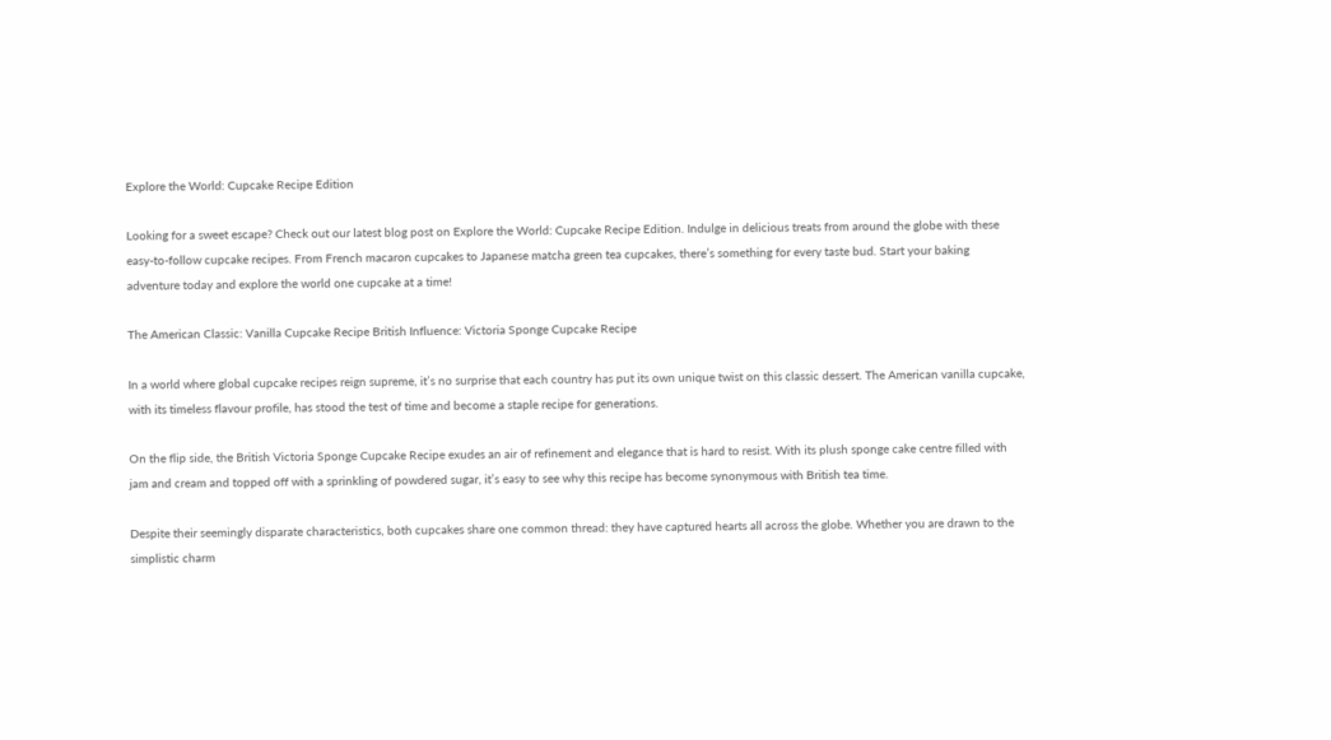Explore the World: Cupcake Recipe Edition

Looking for a sweet escape? Check out our latest blog post on Explore the World: Cupcake Recipe Edition. Indulge in delicious treats from around the globe with these easy-to-follow cupcake recipes. From French macaron cupcakes to Japanese matcha green tea cupcakes, there’s something for every taste bud. Start your baking adventure today and explore the world one cupcake at a time!

The American Classic: Vanilla Cupcake Recipe British Influence: Victoria Sponge Cupcake Recipe

In a world where global cupcake recipes reign supreme, it’s no surprise that each country has put its own unique twist on this classic dessert. The American vanilla cupcake, with its timeless flavour profile, has stood the test of time and become a staple recipe for generations.

On the flip side, the British Victoria Sponge Cupcake Recipe exudes an air of refinement and elegance that is hard to resist. With its plush sponge cake centre filled with jam and cream and topped off with a sprinkling of powdered sugar, it’s easy to see why this recipe has become synonymous with British tea time.

Despite their seemingly disparate characteristics, both cupcakes share one common thread: they have captured hearts all across the globe. Whether you are drawn to the simplistic charm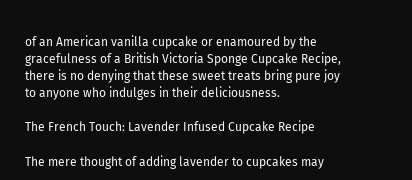of an American vanilla cupcake or enamoured by the gracefulness of a British Victoria Sponge Cupcake Recipe, there is no denying that these sweet treats bring pure joy to anyone who indulges in their deliciousness.

The French Touch: Lavender Infused Cupcake Recipe

The mere thought of adding lavender to cupcakes may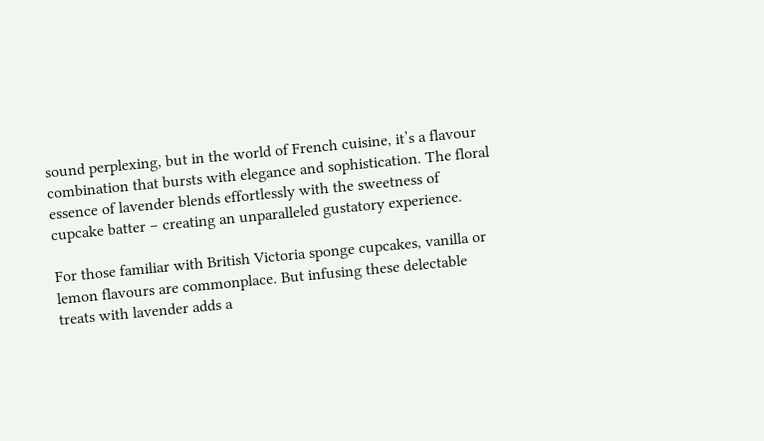sound perplexing, but in the world of French cuisine, it’s a flavour combination that bursts with elegance and sophistication. The floral essence of lavender blends effortlessly with the sweetness of cupcake batter – creating an unparalleled gustatory experience.

For those familiar with British Victoria sponge cupcakes, vanilla or lemon flavours are commonplace. But infusing these delectable treats with lavender adds a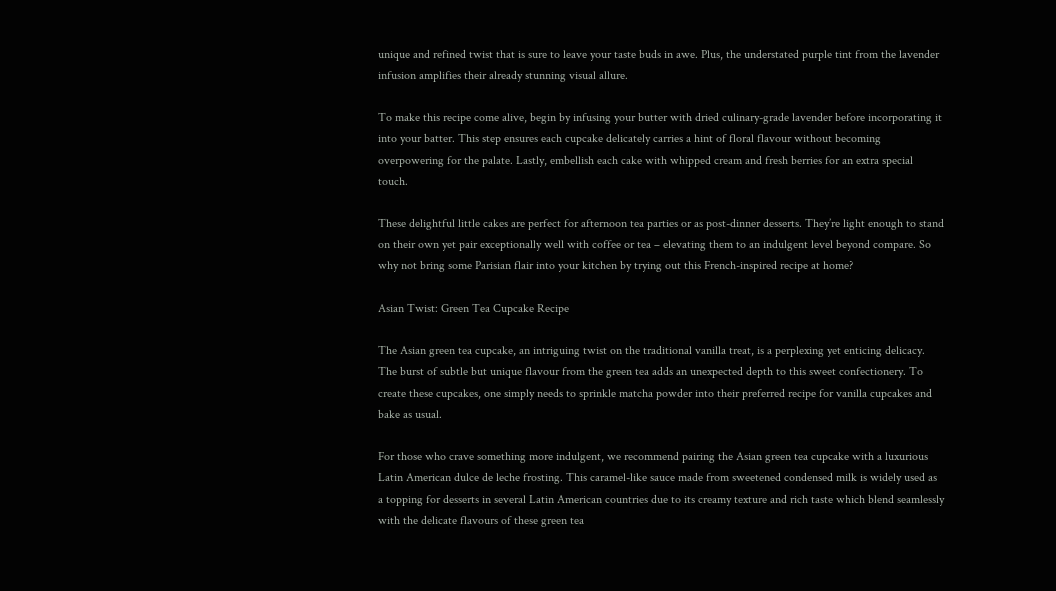unique and refined twist that is sure to leave your taste buds in awe. Plus, the understated purple tint from the lavender infusion amplifies their already stunning visual allure.

To make this recipe come alive, begin by infusing your butter with dried culinary-grade lavender before incorporating it into your batter. This step ensures each cupcake delicately carries a hint of floral flavour without becoming overpowering for the palate. Lastly, embellish each cake with whipped cream and fresh berries for an extra special touch.

These delightful little cakes are perfect for afternoon tea parties or as post-dinner desserts. They’re light enough to stand on their own yet pair exceptionally well with coffee or tea – elevating them to an indulgent level beyond compare. So why not bring some Parisian flair into your kitchen by trying out this French-inspired recipe at home?

Asian Twist: Green Tea Cupcake Recipe

The Asian green tea cupcake, an intriguing twist on the traditional vanilla treat, is a perplexing yet enticing delicacy. The burst of subtle but unique flavour from the green tea adds an unexpected depth to this sweet confectionery. To create these cupcakes, one simply needs to sprinkle matcha powder into their preferred recipe for vanilla cupcakes and bake as usual.

For those who crave something more indulgent, we recommend pairing the Asian green tea cupcake with a luxurious Latin American dulce de leche frosting. This caramel-like sauce made from sweetened condensed milk is widely used as a topping for desserts in several Latin American countries due to its creamy texture and rich taste which blend seamlessly with the delicate flavours of these green tea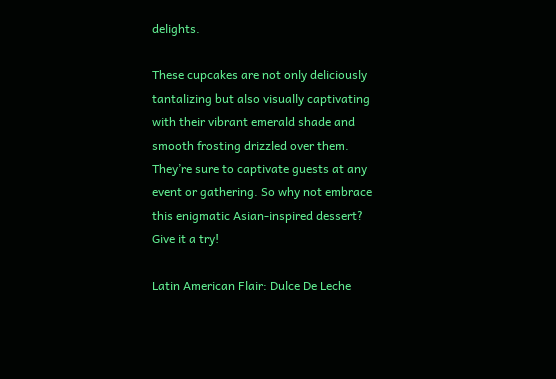delights.

These cupcakes are not only deliciously tantalizing but also visually captivating with their vibrant emerald shade and smooth frosting drizzled over them. They’re sure to captivate guests at any event or gathering. So why not embrace this enigmatic Asian-inspired dessert? Give it a try!

Latin American Flair: Dulce De Leche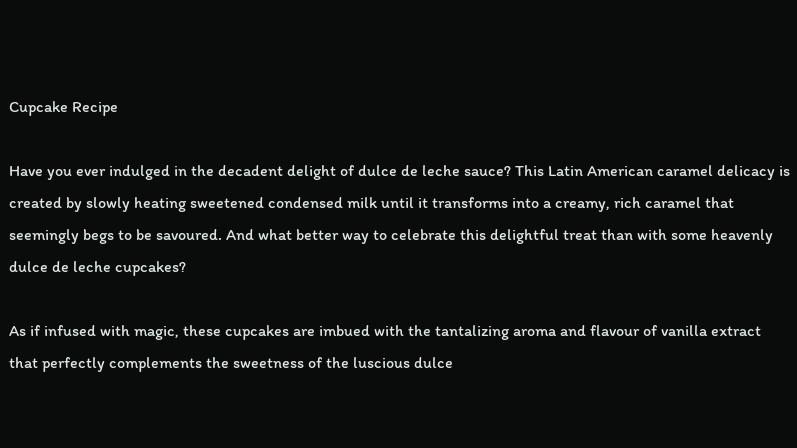Cupcake Recipe

Have you ever indulged in the decadent delight of dulce de leche sauce? This Latin American caramel delicacy is created by slowly heating sweetened condensed milk until it transforms into a creamy, rich caramel that seemingly begs to be savoured. And what better way to celebrate this delightful treat than with some heavenly dulce de leche cupcakes?

As if infused with magic, these cupcakes are imbued with the tantalizing aroma and flavour of vanilla extract that perfectly complements the sweetness of the luscious dulce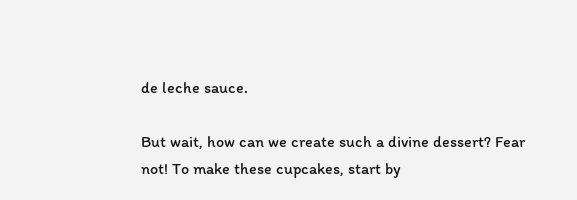de leche sauce.

But wait, how can we create such a divine dessert? Fear not! To make these cupcakes, start by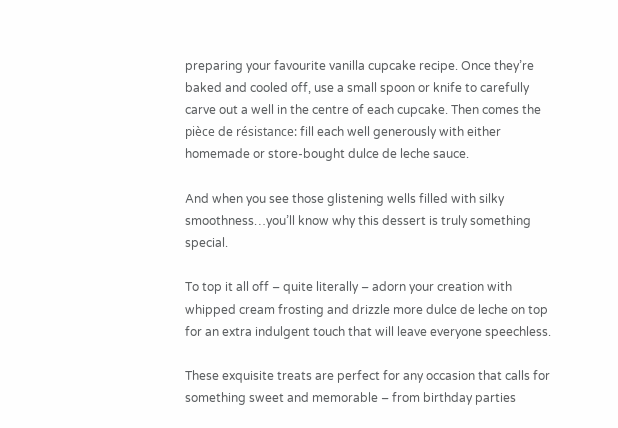preparing your favourite vanilla cupcake recipe. Once they’re baked and cooled off, use a small spoon or knife to carefully carve out a well in the centre of each cupcake. Then comes the pièce de résistance: fill each well generously with either homemade or store-bought dulce de leche sauce.

And when you see those glistening wells filled with silky smoothness…you’ll know why this dessert is truly something special.

To top it all off – quite literally – adorn your creation with whipped cream frosting and drizzle more dulce de leche on top for an extra indulgent touch that will leave everyone speechless.

These exquisite treats are perfect for any occasion that calls for something sweet and memorable – from birthday parties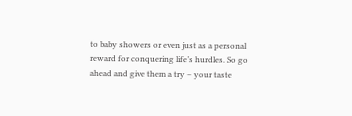to baby showers or even just as a personal reward for conquering life’s hurdles. So go ahead and give them a try – your taste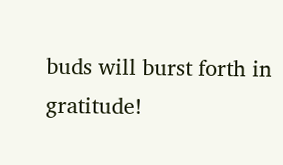buds will burst forth in gratitude!